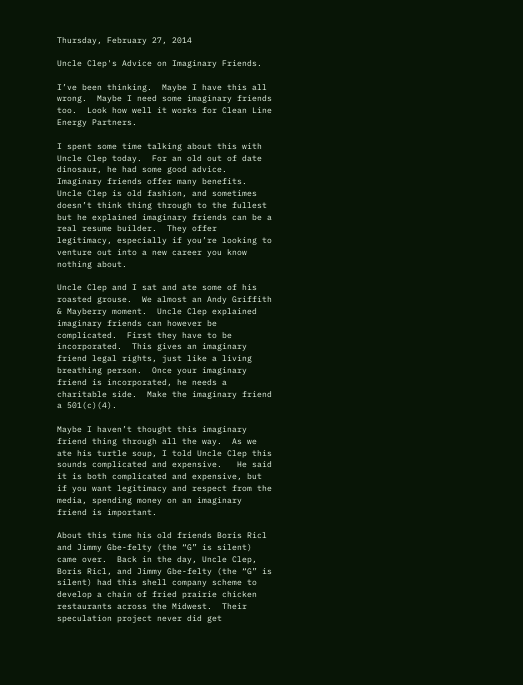Thursday, February 27, 2014

Uncle Clep's Advice on Imaginary Friends.

I’ve been thinking.  Maybe I have this all wrong.  Maybe I need some imaginary friends too.  Look how well it works for Clean Line Energy Partners.

I spent some time talking about this with Uncle Clep today.  For an old out of date dinosaur, he had some good advice.  Imaginary friends offer many benefits.  Uncle Clep is old fashion, and sometimes doesn’t think thing through to the fullest but he explained imaginary friends can be a real resume builder.  They offer legitimacy, especially if you’re looking to venture out into a new career you know nothing about.

Uncle Clep and I sat and ate some of his roasted grouse.  We almost an Andy Griffith & Mayberry moment.  Uncle Clep explained imaginary friends can however be complicated.  First they have to be incorporated.  This gives an imaginary friend legal rights, just like a living breathing person.  Once your imaginary friend is incorporated, he needs a charitable side.  Make the imaginary friend a 501(c)(4).

Maybe I haven’t thought this imaginary friend thing through all the way.  As we ate his turtle soup, I told Uncle Clep this sounds complicated and expensive.   He said it is both complicated and expensive, but if you want legitimacy and respect from the media, spending money on an imaginary friend is important.

About this time his old friends Boris Ricl and Jimmy Gbe-felty (the “G” is silent) came over.  Back in the day, Uncle Clep, Boris Ricl, and Jimmy Gbe-felty (the “G” is silent) had this shell company scheme to develop a chain of fried prairie chicken restaurants across the Midwest.  Their speculation project never did get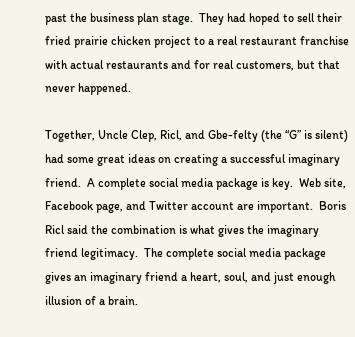past the business plan stage.  They had hoped to sell their fried prairie chicken project to a real restaurant franchise with actual restaurants and for real customers, but that never happened.

Together, Uncle Clep, Ricl, and Gbe-felty (the “G” is silent) had some great ideas on creating a successful imaginary friend.  A complete social media package is key.  Web site, Facebook page, and Twitter account are important.  Boris Ricl said the combination is what gives the imaginary friend legitimacy.  The complete social media package gives an imaginary friend a heart, soul, and just enough illusion of a brain.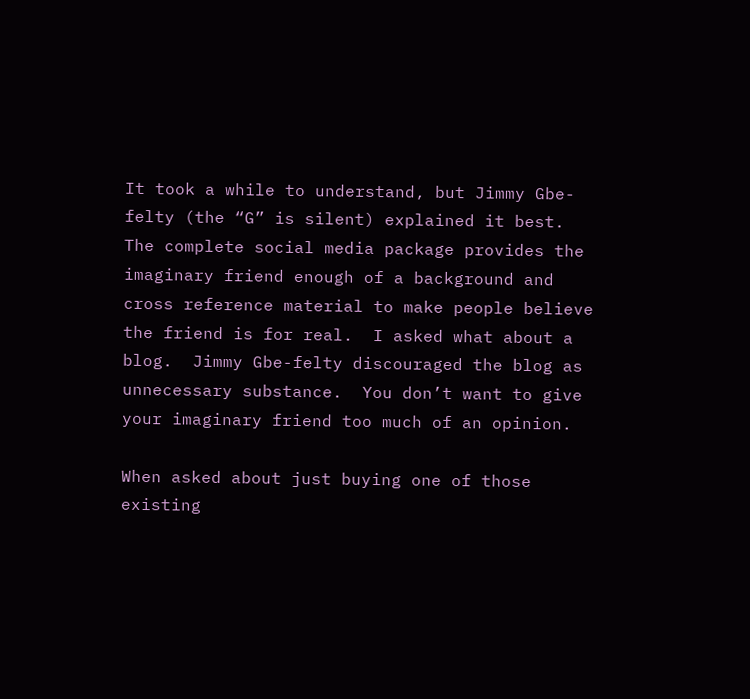It took a while to understand, but Jimmy Gbe-felty (the “G” is silent) explained it best.  The complete social media package provides the imaginary friend enough of a background and cross reference material to make people believe the friend is for real.  I asked what about a blog.  Jimmy Gbe-felty discouraged the blog as unnecessary substance.  You don’t want to give your imaginary friend too much of an opinion.

When asked about just buying one of those existing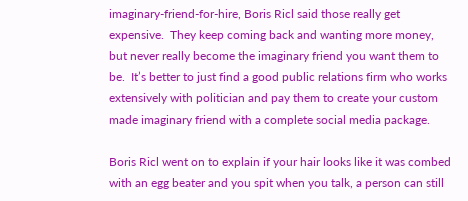imaginary-friend-for-hire, Boris Ricl said those really get expensive.  They keep coming back and wanting more money, but never really become the imaginary friend you want them to be.  It’s better to just find a good public relations firm who works extensively with politician and pay them to create your custom made imaginary friend with a complete social media package.

Boris Ricl went on to explain if your hair looks like it was combed with an egg beater and you spit when you talk, a person can still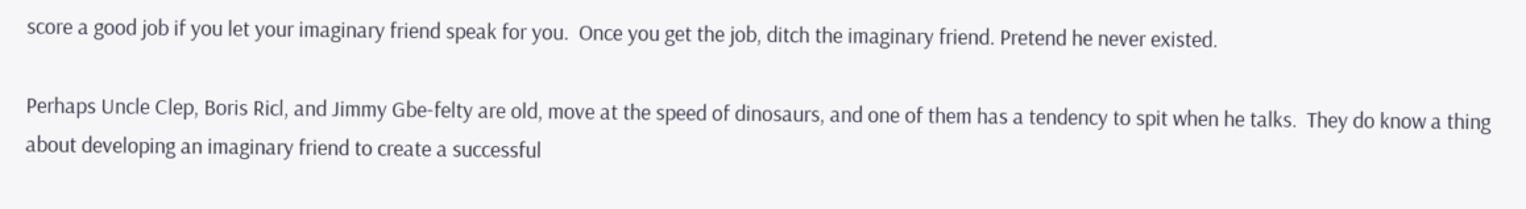score a good job if you let your imaginary friend speak for you.  Once you get the job, ditch the imaginary friend. Pretend he never existed.

Perhaps Uncle Clep, Boris Ricl, and Jimmy Gbe-felty are old, move at the speed of dinosaurs, and one of them has a tendency to spit when he talks.  They do know a thing about developing an imaginary friend to create a successful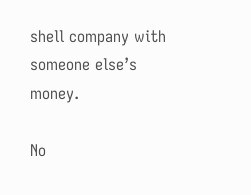shell company with someone else’s money.

No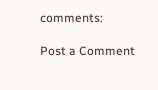comments:

Post a Comment